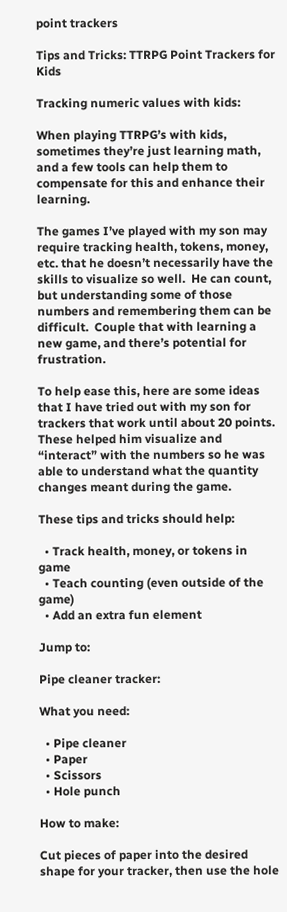point trackers

Tips and Tricks: TTRPG Point Trackers for Kids

Tracking numeric values with kids:

When playing TTRPG’s with kids, sometimes they’re just learning math, and a few tools can help them to compensate for this and enhance their learning.

The games I’ve played with my son may require tracking health, tokens, money, etc. that he doesn’t necessarily have the skills to visualize so well.  He can count, but understanding some of those numbers and remembering them can be difficult.  Couple that with learning a new game, and there’s potential for frustration.

To help ease this, here are some ideas that I have tried out with my son for trackers that work until about 20 points.  These helped him visualize and “interact” with the numbers so he was able to understand what the quantity changes meant during the game.

These tips and tricks should help:

  • Track health, money, or tokens in game
  • Teach counting (even outside of the game)
  • Add an extra fun element

Jump to:

Pipe cleaner tracker:

What you need:

  • Pipe cleaner
  • Paper
  • Scissors
  • Hole punch

How to make:

Cut pieces of paper into the desired shape for your tracker, then use the hole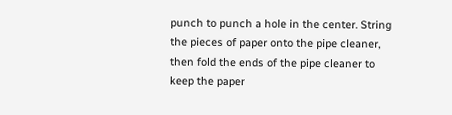punch to punch a hole in the center. String the pieces of paper onto the pipe cleaner, then fold the ends of the pipe cleaner to keep the paper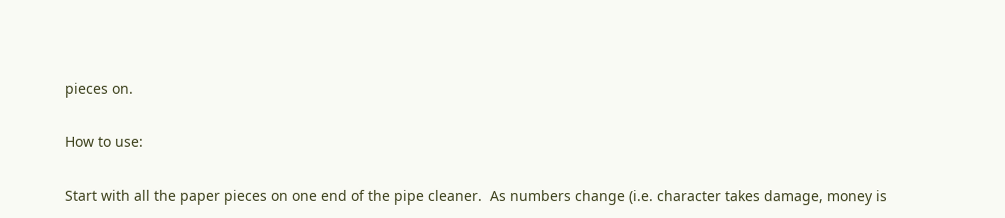pieces on.

How to use:

Start with all the paper pieces on one end of the pipe cleaner.  As numbers change (i.e. character takes damage, money is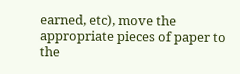earned, etc), move the appropriate pieces of paper to the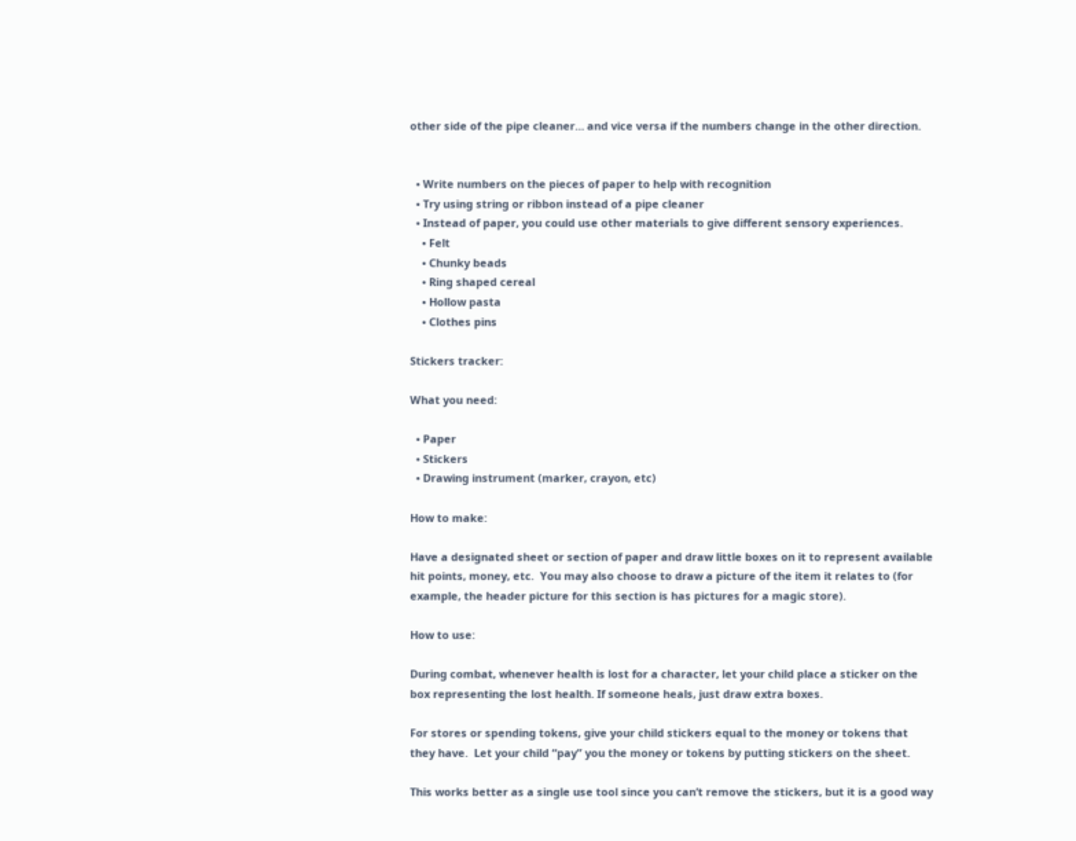other side of the pipe cleaner… and vice versa if the numbers change in the other direction.


  • Write numbers on the pieces of paper to help with recognition
  • Try using string or ribbon instead of a pipe cleaner
  • Instead of paper, you could use other materials to give different sensory experiences.
    • Felt
    • Chunky beads
    • Ring shaped cereal
    • Hollow pasta
    • Clothes pins

Stickers tracker:

What you need:

  • Paper
  • Stickers
  • Drawing instrument (marker, crayon, etc)

How to make:

Have a designated sheet or section of paper and draw little boxes on it to represent available hit points, money, etc.  You may also choose to draw a picture of the item it relates to (for example, the header picture for this section is has pictures for a magic store).

How to use:

During combat, whenever health is lost for a character, let your child place a sticker on the box representing the lost health. If someone heals, just draw extra boxes.

For stores or spending tokens, give your child stickers equal to the money or tokens that they have.  Let your child “pay” you the money or tokens by putting stickers on the sheet.

This works better as a single use tool since you can’t remove the stickers, but it is a good way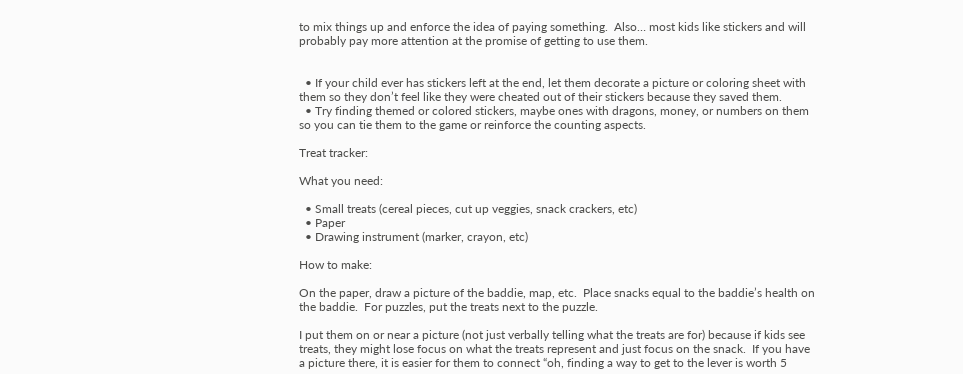to mix things up and enforce the idea of paying something.  Also… most kids like stickers and will probably pay more attention at the promise of getting to use them.


  • If your child ever has stickers left at the end, let them decorate a picture or coloring sheet with them so they don’t feel like they were cheated out of their stickers because they saved them.
  • Try finding themed or colored stickers, maybe ones with dragons, money, or numbers on them so you can tie them to the game or reinforce the counting aspects.

Treat tracker:

What you need:

  • Small treats (cereal pieces, cut up veggies, snack crackers, etc)
  • Paper
  • Drawing instrument (marker, crayon, etc)

How to make:

On the paper, draw a picture of the baddie, map, etc.  Place snacks equal to the baddie’s health on the baddie.  For puzzles, put the treats next to the puzzle.

I put them on or near a picture (not just verbally telling what the treats are for) because if kids see treats, they might lose focus on what the treats represent and just focus on the snack.  If you have a picture there, it is easier for them to connect “oh, finding a way to get to the lever is worth 5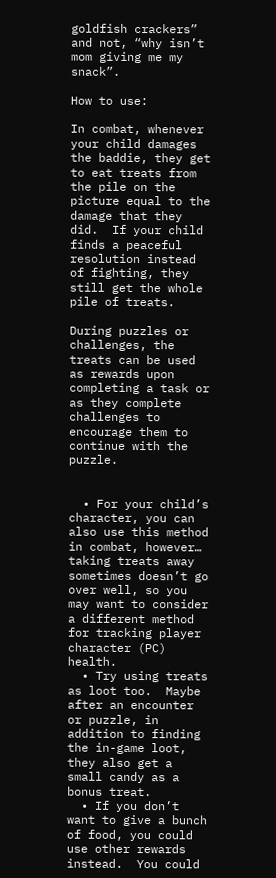goldfish crackers” and not, “why isn’t mom giving me my snack”.

How to use:

In combat, whenever your child damages the baddie, they get to eat treats from the pile on the picture equal to the damage that they did.  If your child finds a peaceful resolution instead of fighting, they still get the whole pile of treats.

During puzzles or challenges, the treats can be used as rewards upon completing a task or as they complete challenges to encourage them to continue with the puzzle.


  • For your child’s character, you can also use this method in combat, however… taking treats away sometimes doesn’t go over well, so you may want to consider a different method for tracking player character (PC) health.
  • Try using treats as loot too.  Maybe after an encounter or puzzle, in addition to finding the in-game loot, they also get a small candy as a bonus treat.
  • If you don’t want to give a bunch of food, you could use other rewards instead.  You could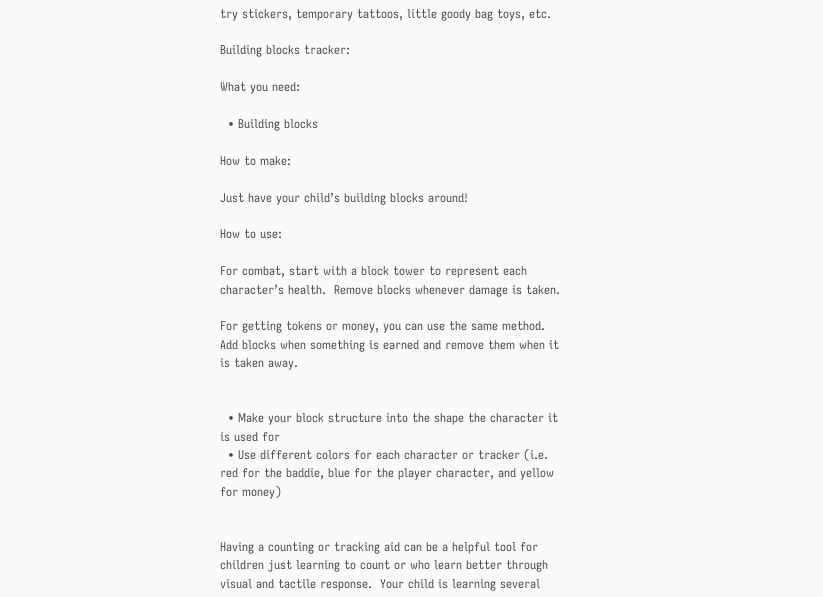try stickers, temporary tattoos, little goody bag toys, etc.

Building blocks tracker:

What you need:

  • Building blocks

How to make:

Just have your child’s building blocks around!

How to use:

For combat, start with a block tower to represent each character’s health.  Remove blocks whenever damage is taken.

For getting tokens or money, you can use the same method.  Add blocks when something is earned and remove them when it is taken away.


  • Make your block structure into the shape the character it is used for
  • Use different colors for each character or tracker (i.e. red for the baddie, blue for the player character, and yellow for money)


Having a counting or tracking aid can be a helpful tool for children just learning to count or who learn better through visual and tactile response.  Your child is learning several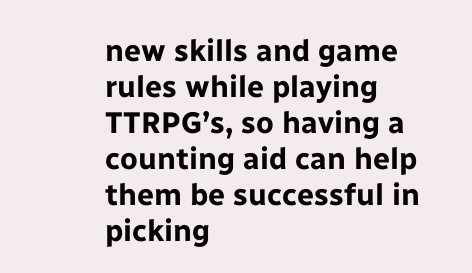new skills and game rules while playing TTRPG’s, so having a counting aid can help them be successful in picking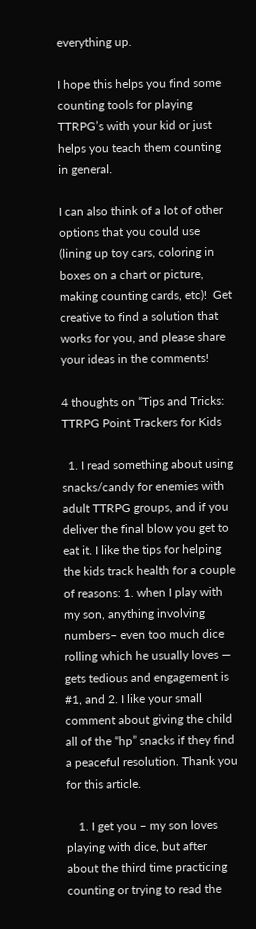everything up.

I hope this helps you find some counting tools for playing TTRPG’s with your kid or just helps you teach them counting in general.

I can also think of a lot of other options that you could use (lining up toy cars, coloring in boxes on a chart or picture, making counting cards, etc)!  Get creative to find a solution that works for you, and please share your ideas in the comments!

4 thoughts on “Tips and Tricks: TTRPG Point Trackers for Kids

  1. I read something about using snacks/candy for enemies with adult TTRPG groups, and if you deliver the final blow you get to eat it. I like the tips for helping the kids track health for a couple of reasons: 1. when I play with my son, anything involving numbers– even too much dice rolling which he usually loves — gets tedious and engagement is #1, and 2. I like your small comment about giving the child all of the “hp” snacks if they find a peaceful resolution. Thank you for this article.

    1. I get you – my son loves playing with dice, but after about the third time practicing counting or trying to read the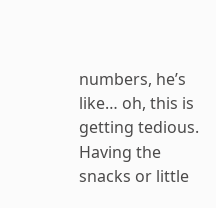numbers, he’s like… oh, this is getting tedious. Having the snacks or little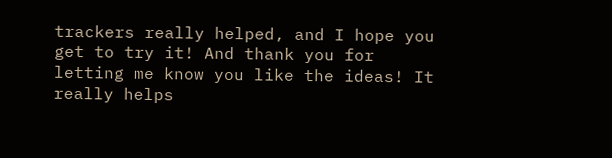trackers really helped, and I hope you get to try it! And thank you for letting me know you like the ideas! It really helps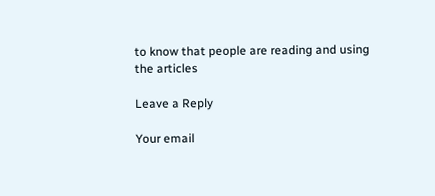to know that people are reading and using the articles

Leave a Reply

Your email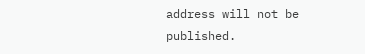address will not be published.